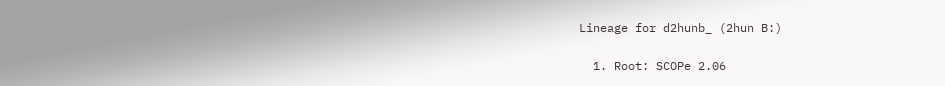Lineage for d2hunb_ (2hun B:)

  1. Root: SCOPe 2.06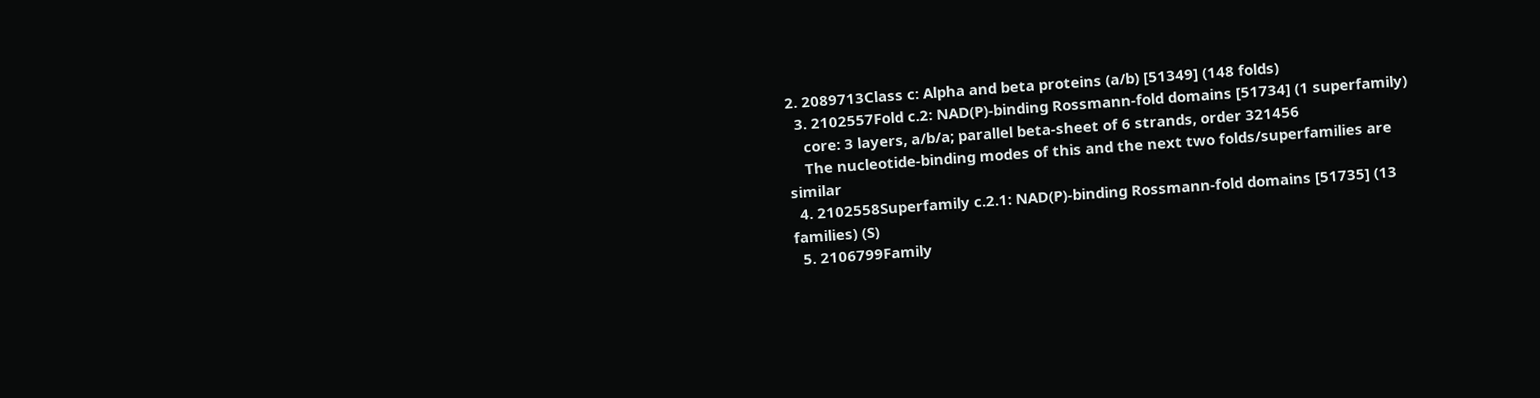2. 2089713Class c: Alpha and beta proteins (a/b) [51349] (148 folds)
  3. 2102557Fold c.2: NAD(P)-binding Rossmann-fold domains [51734] (1 superfamily)
    core: 3 layers, a/b/a; parallel beta-sheet of 6 strands, order 321456
    The nucleotide-binding modes of this and the next two folds/superfamilies are similar
  4. 2102558Superfamily c.2.1: NAD(P)-binding Rossmann-fold domains [51735] (13 families) (S)
  5. 2106799Family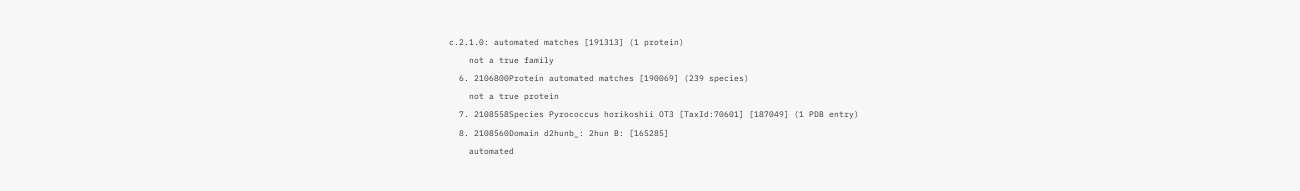c.2.1.0: automated matches [191313] (1 protein)
    not a true family
  6. 2106800Protein automated matches [190069] (239 species)
    not a true protein
  7. 2108558Species Pyrococcus horikoshii OT3 [TaxId:70601] [187049] (1 PDB entry)
  8. 2108560Domain d2hunb_: 2hun B: [165285]
    automated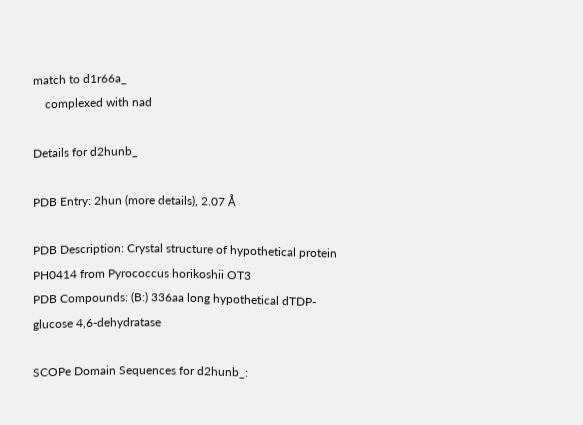match to d1r66a_
    complexed with nad

Details for d2hunb_

PDB Entry: 2hun (more details), 2.07 Å

PDB Description: Crystal structure of hypothetical protein PH0414 from Pyrococcus horikoshii OT3
PDB Compounds: (B:) 336aa long hypothetical dTDP-glucose 4,6-dehydratase

SCOPe Domain Sequences for d2hunb_: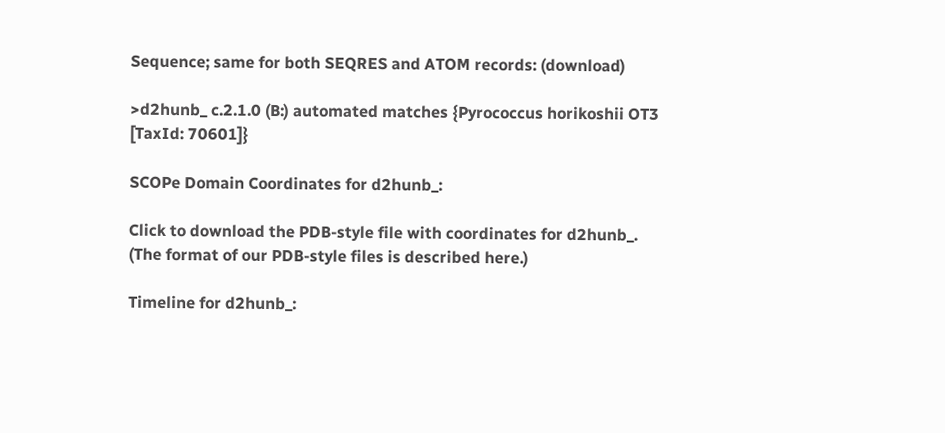Sequence; same for both SEQRES and ATOM records: (download)

>d2hunb_ c.2.1.0 (B:) automated matches {Pyrococcus horikoshii OT3 [TaxId: 70601]}

SCOPe Domain Coordinates for d2hunb_:

Click to download the PDB-style file with coordinates for d2hunb_.
(The format of our PDB-style files is described here.)

Timeline for d2hunb_: